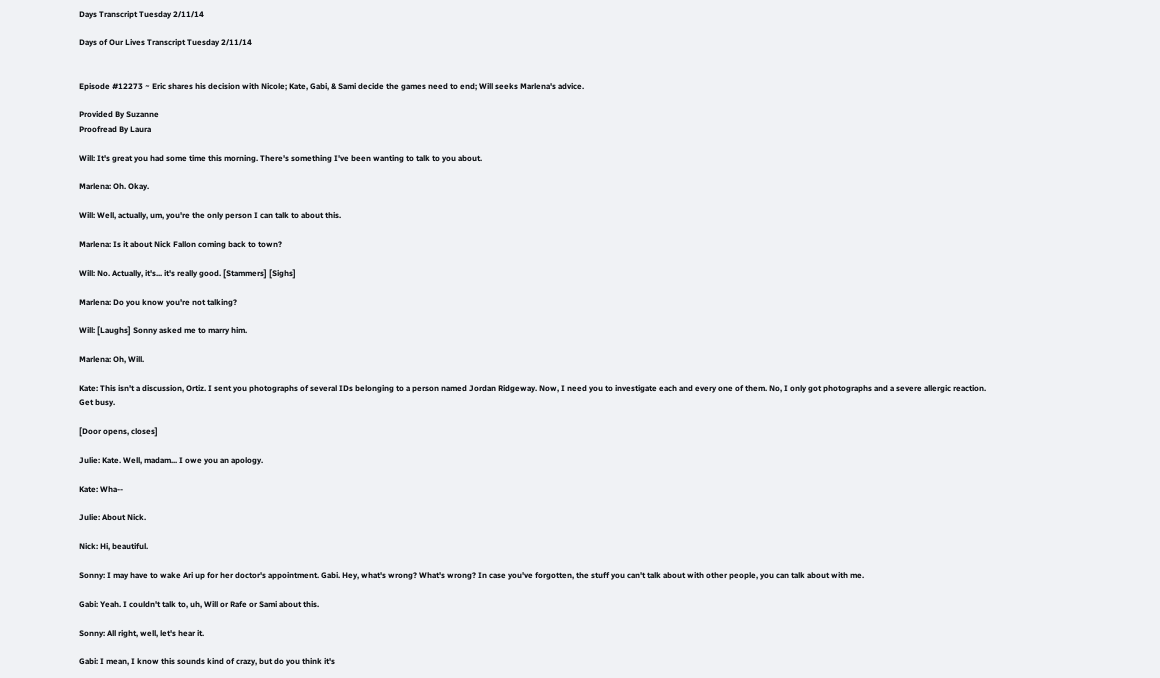Days Transcript Tuesday 2/11/14

Days of Our Lives Transcript Tuesday 2/11/14


Episode #12273 ~ Eric shares his decision with Nicole; Kate, Gabi, & Sami decide the games need to end; Will seeks Marlena's advice.

Provided By Suzanne
Proofread By Laura

Will: It's great you had some time this morning. There's something I've been wanting to talk to you about.

Marlena: Oh. Okay.

Will: Well, actually, um, you're the only person I can talk to about this.

Marlena: Is it about Nick Fallon coming back to town?

Will: No. Actually, it's... it's really good. [Stammers] [Sighs]

Marlena: Do you know you're not talking?

Will: [Laughs] Sonny asked me to marry him.

Marlena: Oh, Will.

Kate: This isn't a discussion, Ortiz. I sent you photographs of several IDs belonging to a person named Jordan Ridgeway. Now, I need you to investigate each and every one of them. No, I only got photographs and a severe allergic reaction. Get busy.

[Door opens, closes]

Julie: Kate. Well, madam... I owe you an apology.

Kate: Wha--

Julie: About Nick.

Nick: Hi, beautiful.

Sonny: I may have to wake Ari up for her doctor's appointment. Gabi. Hey, what's wrong? What's wrong? In case you've forgotten, the stuff you can't talk about with other people, you can talk about with me.

Gabi: Yeah. I couldn't talk to, uh, Will or Rafe or Sami about this.

Sonny: All right, well, let's hear it.

Gabi: I mean, I know this sounds kind of crazy, but do you think it's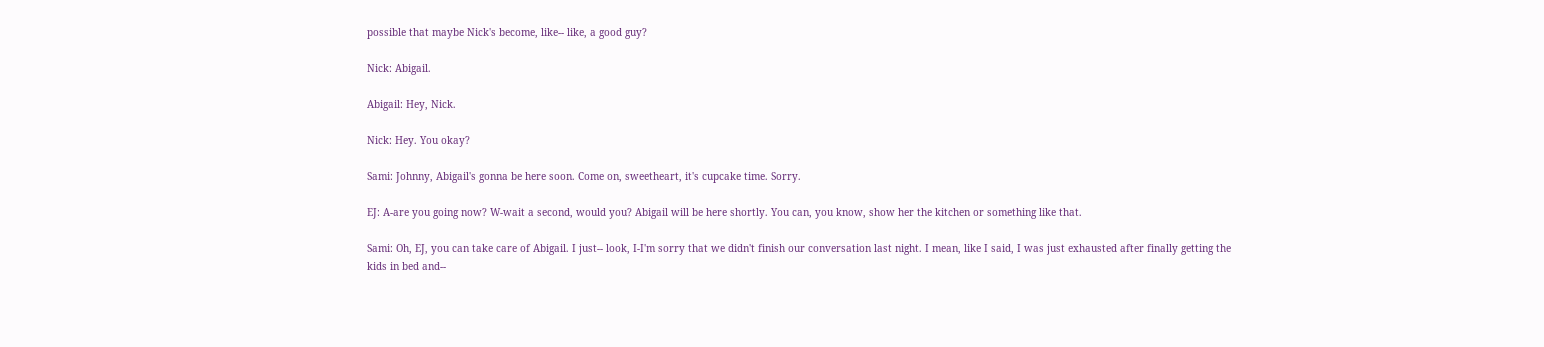possible that maybe Nick's become, like-- like, a good guy?

Nick: Abigail.

Abigail: Hey, Nick.

Nick: Hey. You okay?

Sami: Johnny, Abigail's gonna be here soon. Come on, sweetheart, it's cupcake time. Sorry.

EJ: A-are you going now? W-wait a second, would you? Abigail will be here shortly. You can, you know, show her the kitchen or something like that.

Sami: Oh, EJ, you can take care of Abigail. I just-- look, I-I'm sorry that we didn't finish our conversation last night. I mean, like I said, I was just exhausted after finally getting the kids in bed and--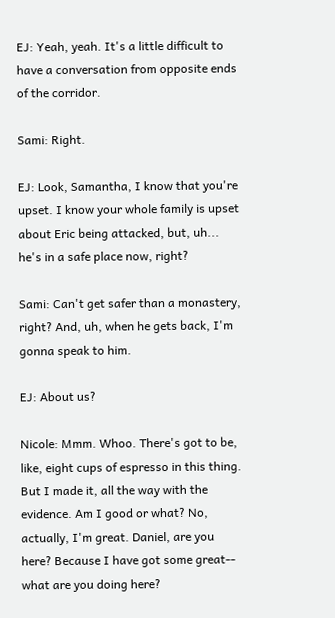EJ: Yeah, yeah. It's a little difficult to have a conversation from opposite ends of the corridor.

Sami: Right.

EJ: Look, Samantha, I know that you're upset. I know your whole family is upset about Eric being attacked, but, uh... he's in a safe place now, right?

Sami: Can't get safer than a monastery, right? And, uh, when he gets back, I'm gonna speak to him.

EJ: About us?

Nicole: Mmm. Whoo. There's got to be, like, eight cups of espresso in this thing. But I made it, all the way with the evidence. Am I good or what? No, actually, I'm great. Daniel, are you here? Because I have got some great-- what are you doing here?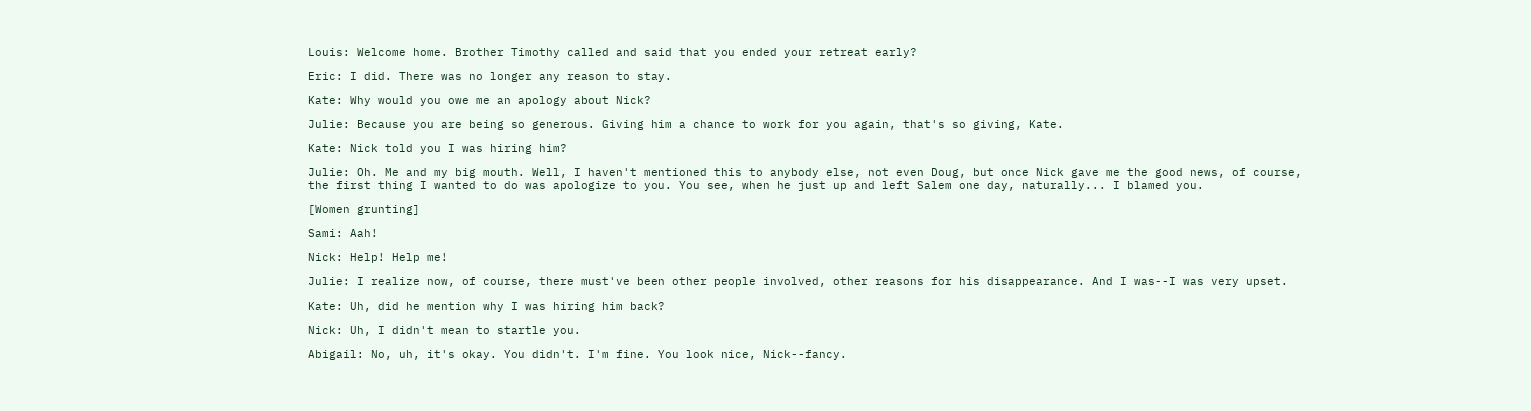Louis: Welcome home. Brother Timothy called and said that you ended your retreat early?

Eric: I did. There was no longer any reason to stay.

Kate: Why would you owe me an apology about Nick?

Julie: Because you are being so generous. Giving him a chance to work for you again, that's so giving, Kate.

Kate: Nick told you I was hiring him?

Julie: Oh. Me and my big mouth. Well, I haven't mentioned this to anybody else, not even Doug, but once Nick gave me the good news, of course, the first thing I wanted to do was apologize to you. You see, when he just up and left Salem one day, naturally... I blamed you.

[Women grunting]

Sami: Aah!

Nick: Help! Help me!

Julie: I realize now, of course, there must've been other people involved, other reasons for his disappearance. And I was--I was very upset.

Kate: Uh, did he mention why I was hiring him back?

Nick: Uh, I didn't mean to startle you.

Abigail: No, uh, it's okay. You didn't. I'm fine. You look nice, Nick--fancy.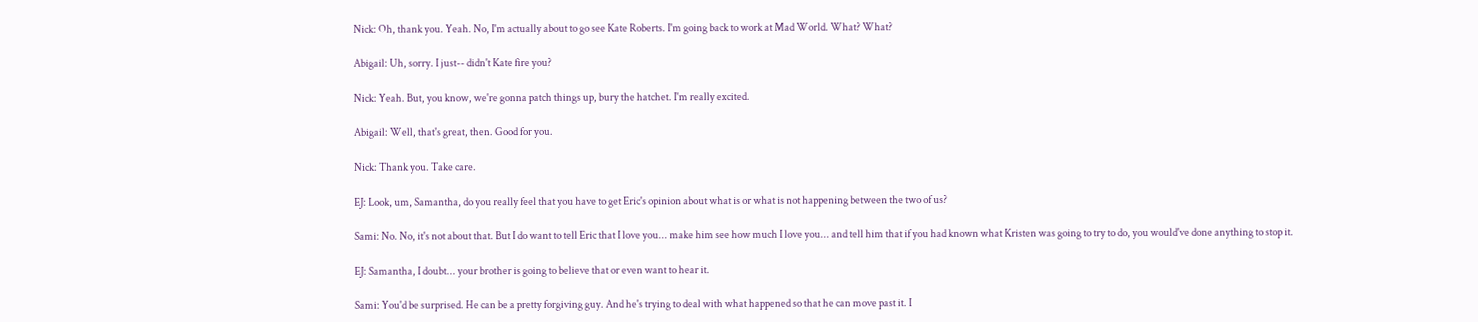Nick: Oh, thank you. Yeah. No, I'm actually about to go see Kate Roberts. I'm going back to work at Mad World. What? What?

Abigail: Uh, sorry. I just-- didn't Kate fire you?

Nick: Yeah. But, you know, we're gonna patch things up, bury the hatchet. I'm really excited.

Abigail: Well, that's great, then. Good for you.

Nick: Thank you. Take care.

EJ: Look, um, Samantha, do you really feel that you have to get Eric's opinion about what is or what is not happening between the two of us?

Sami: No. No, it's not about that. But I do want to tell Eric that I love you... make him see how much I love you... and tell him that if you had known what Kristen was going to try to do, you would've done anything to stop it.

EJ: Samantha, I doubt... your brother is going to believe that or even want to hear it.

Sami: You'd be surprised. He can be a pretty forgiving guy. And he's trying to deal with what happened so that he can move past it. I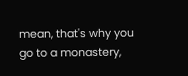mean, that's why you go to a monastery,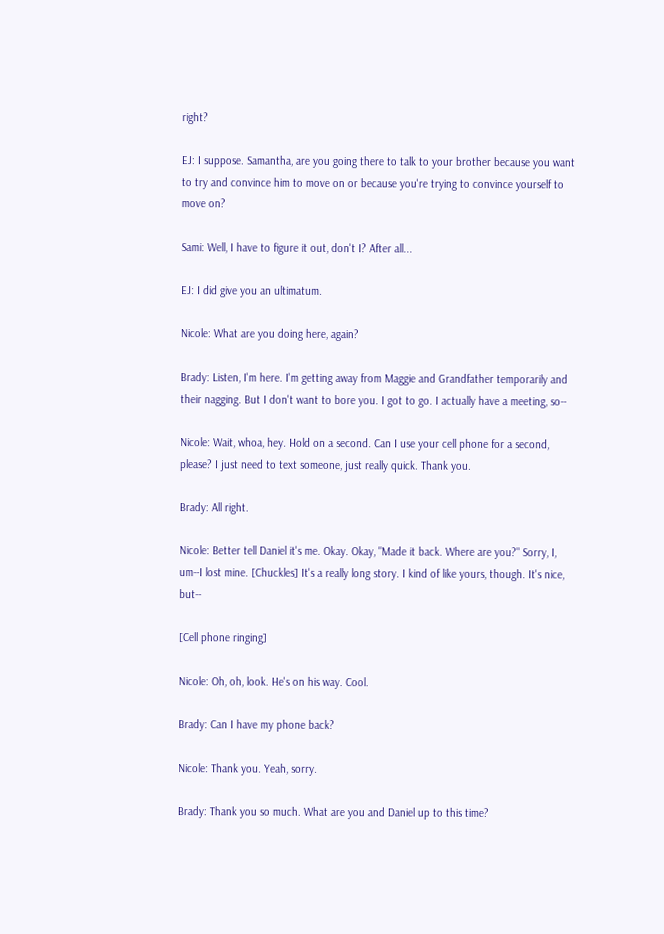right?

EJ: I suppose. Samantha, are you going there to talk to your brother because you want to try and convince him to move on or because you're trying to convince yourself to move on?

Sami: Well, I have to figure it out, don't I? After all...

EJ: I did give you an ultimatum.

Nicole: What are you doing here, again?

Brady: Listen, I'm here. I'm getting away from Maggie and Grandfather temporarily and their nagging. But I don't want to bore you. I got to go. I actually have a meeting, so--

Nicole: Wait, whoa, hey. Hold on a second. Can I use your cell phone for a second, please? I just need to text someone, just really quick. Thank you.

Brady: All right.

Nicole: Better tell Daniel it's me. Okay. Okay, "Made it back. Where are you?" Sorry, I, um--I lost mine. [Chuckles] It's a really long story. I kind of like yours, though. It's nice, but--

[Cell phone ringing]

Nicole: Oh, oh, look. He's on his way. Cool.

Brady: Can I have my phone back?

Nicole: Thank you. Yeah, sorry.

Brady: Thank you so much. What are you and Daniel up to this time?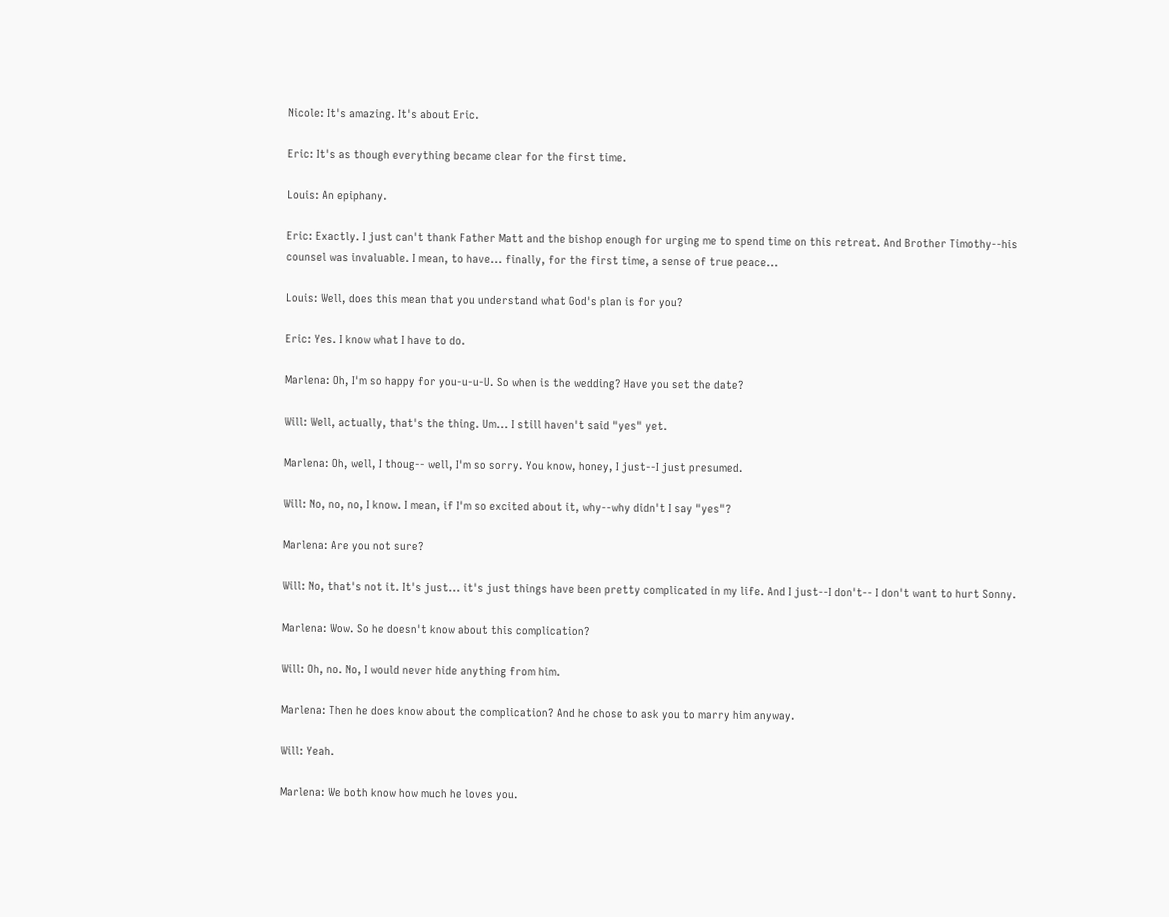Nicole: It's amazing. It's about Eric.

Eric: It's as though everything became clear for the first time.

Louis: An epiphany.

Eric: Exactly. I just can't thank Father Matt and the bishop enough for urging me to spend time on this retreat. And Brother Timothy--his counsel was invaluable. I mean, to have... finally, for the first time, a sense of true peace...

Louis: Well, does this mean that you understand what God's plan is for you?

Eric: Yes. I know what I have to do.

Marlena: Oh, I'm so happy for you-u-u-U. So when is the wedding? Have you set the date?

Will: Well, actually, that's the thing. Um... I still haven't said "yes" yet.

Marlena: Oh, well, I thoug-- well, I'm so sorry. You know, honey, I just--I just presumed.

Will: No, no, no, I know. I mean, if I'm so excited about it, why--why didn't I say "yes"?

Marlena: Are you not sure?

Will: No, that's not it. It's just... it's just things have been pretty complicated in my life. And I just--I don't-- I don't want to hurt Sonny.

Marlena: Wow. So he doesn't know about this complication?

Will: Oh, no. No, I would never hide anything from him.

Marlena: Then he does know about the complication? And he chose to ask you to marry him anyway.

Will: Yeah.

Marlena: We both know how much he loves you.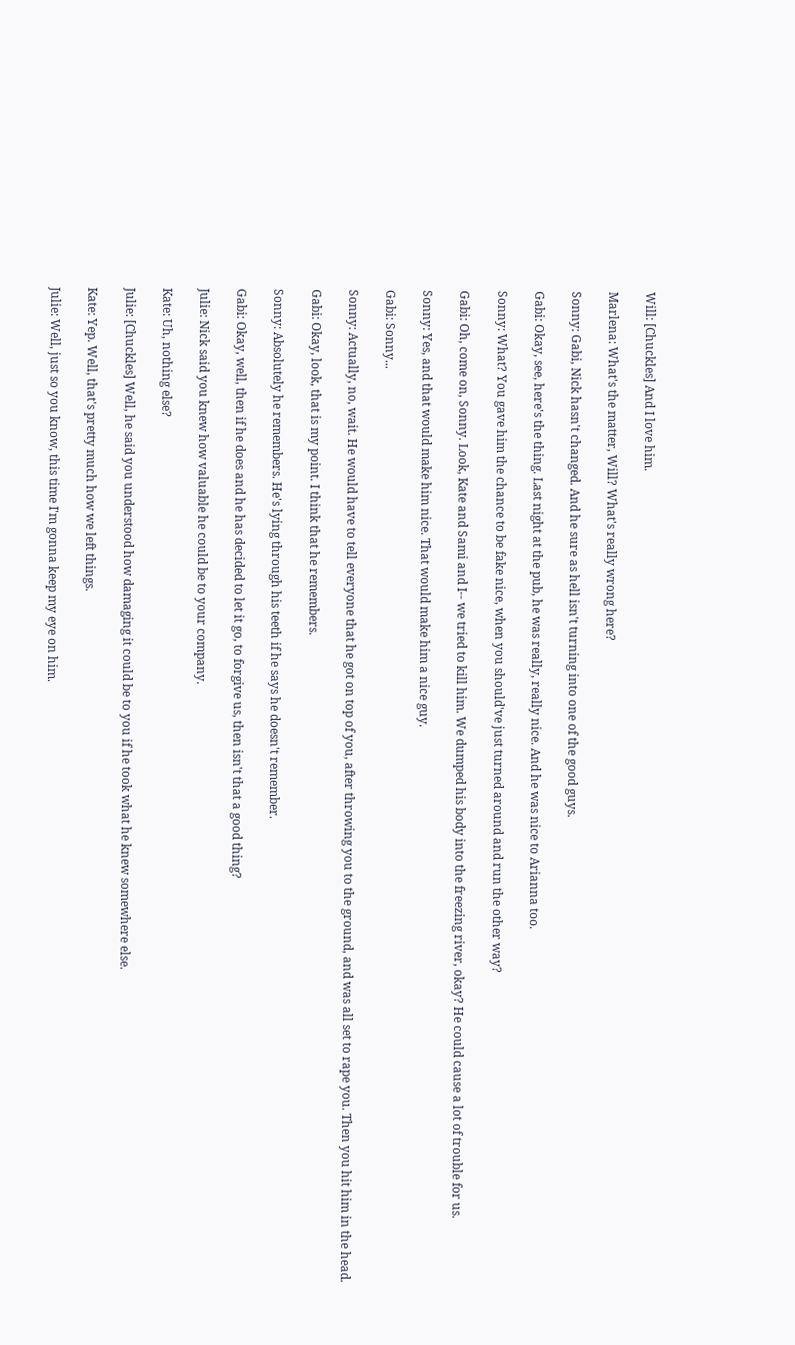Will: [Chuckles] And I love him.

Marlena: What's the matter, Will? What's really wrong here?

Sonny: Gabi, Nick hasn't changed. And he sure as hell isn't turning into one of the good guys.

Gabi: Okay, see, here's the thing. Last night at the pub, he was really, really nice. And he was nice to Arianna too.

Sonny: What? You gave him the chance to be fake nice, when you should've just turned around and run the other way?

Gabi: Oh, come on, Sonny. Look, Kate and Sami and I-- we tried to kill him. We dumped his body into the freezing river, okay? He could cause a lot of trouble for us.

Sonny: Yes, and that would make him nice. That would make him a nice guy.

Gabi: Sonny...

Sonny: Actually, no, wait. He would have to tell everyone that he got on top of you, after throwing you to the ground, and was all set to rape you. Then you hit him in the head.

Gabi: Okay, look, that is my point. I think that he remembers.

Sonny: Absolutely he remembers. He's lying through his teeth if he says he doesn't remember.

Gabi: Okay, well, then if he does and he has decided to let it go, to forgive us, then isn't that a good thing?

Julie: Nick said you knew how valuable he could be to your company.

Kate: Uh, nothing else?

Julie: [Chuckles] Well, he said you understood how damaging it could be to you if he took what he knew somewhere else.

Kate: Yep. Well, that's pretty much how we left things.

Julie: Well, just so you know, this time I'm gonna keep my eye on him.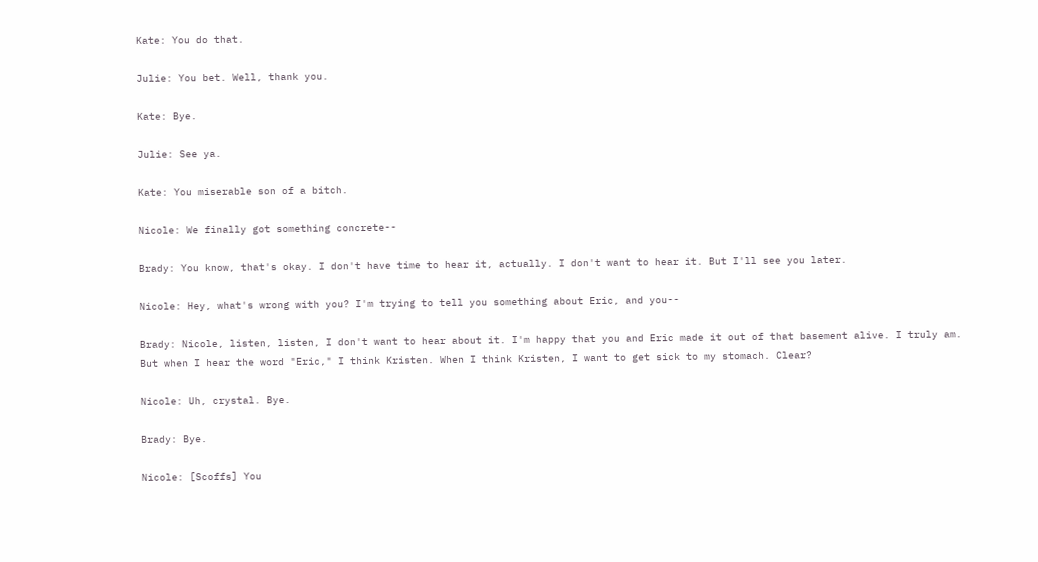Kate: You do that.

Julie: You bet. Well, thank you.

Kate: Bye.

Julie: See ya.

Kate: You miserable son of a bitch.

Nicole: We finally got something concrete--

Brady: You know, that's okay. I don't have time to hear it, actually. I don't want to hear it. But I'll see you later.

Nicole: Hey, what's wrong with you? I'm trying to tell you something about Eric, and you--

Brady: Nicole, listen, listen, I don't want to hear about it. I'm happy that you and Eric made it out of that basement alive. I truly am. But when I hear the word "Eric," I think Kristen. When I think Kristen, I want to get sick to my stomach. Clear?

Nicole: Uh, crystal. Bye.

Brady: Bye.

Nicole: [Scoffs] You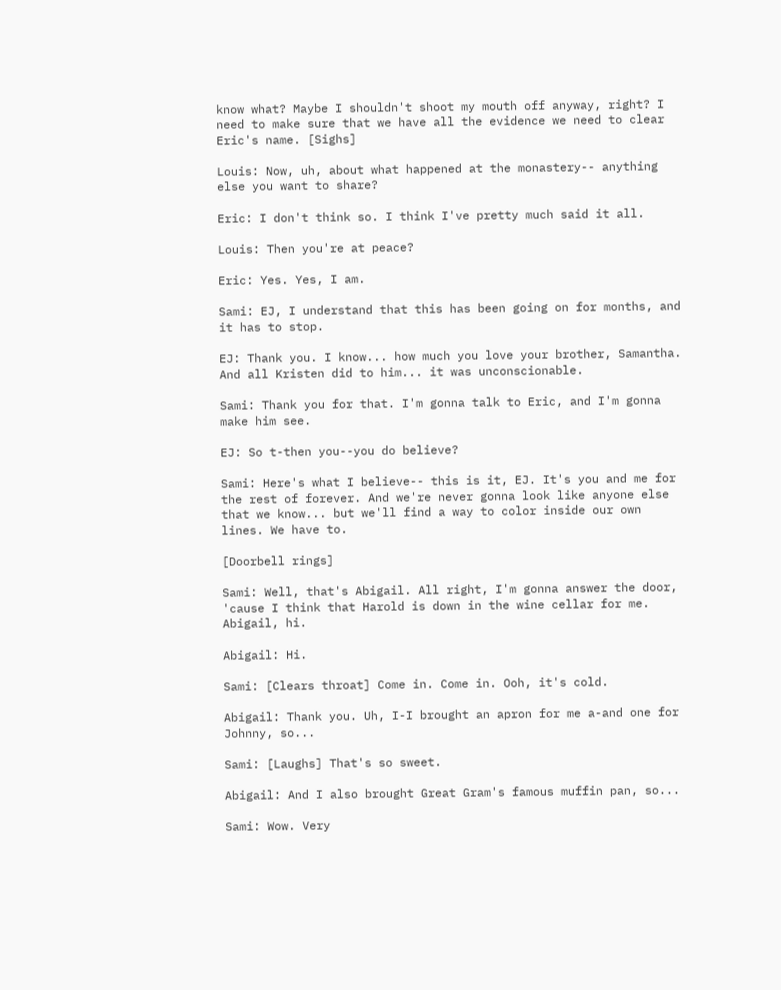know what? Maybe I shouldn't shoot my mouth off anyway, right? I need to make sure that we have all the evidence we need to clear Eric's name. [Sighs]

Louis: Now, uh, about what happened at the monastery-- anything else you want to share?

Eric: I don't think so. I think I've pretty much said it all.

Louis: Then you're at peace?

Eric: Yes. Yes, I am.

Sami: EJ, I understand that this has been going on for months, and it has to stop.

EJ: Thank you. I know... how much you love your brother, Samantha. And all Kristen did to him... it was unconscionable.

Sami: Thank you for that. I'm gonna talk to Eric, and I'm gonna make him see.

EJ: So t-then you--you do believe?

Sami: Here's what I believe-- this is it, EJ. It's you and me for the rest of forever. And we're never gonna look like anyone else that we know... but we'll find a way to color inside our own lines. We have to.

[Doorbell rings]

Sami: Well, that's Abigail. All right, I'm gonna answer the door, 'cause I think that Harold is down in the wine cellar for me. Abigail, hi.

Abigail: Hi.

Sami: [Clears throat] Come in. Come in. Ooh, it's cold.

Abigail: Thank you. Uh, I-I brought an apron for me a-and one for Johnny, so...

Sami: [Laughs] That's so sweet.

Abigail: And I also brought Great Gram's famous muffin pan, so...

Sami: Wow. Very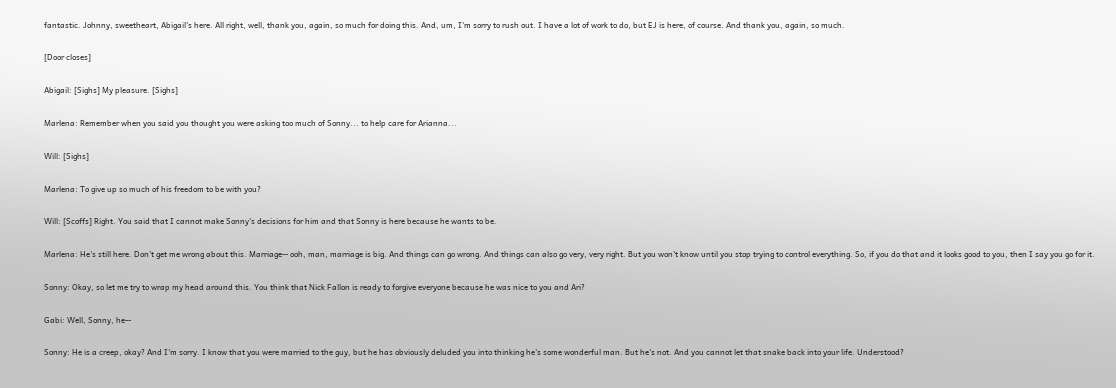fantastic. Johnny, sweetheart, Abigail's here. All right, well, thank you, again, so much for doing this. And, um, I'm sorry to rush out. I have a lot of work to do, but EJ is here, of course. And thank you, again, so much.

[Door closes]

Abigail: [Sighs] My pleasure. [Sighs]

Marlena: Remember when you said you thought you were asking too much of Sonny... to help care for Arianna...

Will: [Sighs]

Marlena: To give up so much of his freedom to be with you?

Will: [Scoffs] Right. You said that I cannot make Sonny's decisions for him and that Sonny is here because he wants to be.

Marlena: He's still here. Don't get me wrong about this. Marriage-- ooh, man, marriage is big. And things can go wrong. And things can also go very, very right. But you won't know until you stop trying to control everything. So, if you do that and it looks good to you, then I say you go for it.

Sonny: Okay, so let me try to wrap my head around this. You think that Nick Fallon is ready to forgive everyone because he was nice to you and Ari?

Gabi: Well, Sonny, he--

Sonny: He is a creep, okay? And I'm sorry. I know that you were married to the guy, but he has obviously deluded you into thinking he's some wonderful man. But he's not. And you cannot let that snake back into your life. Understood?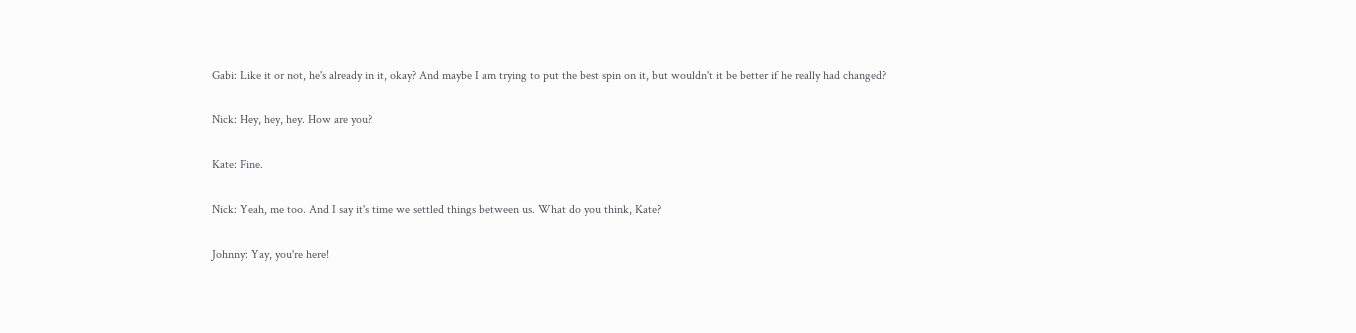Gabi: Like it or not, he's already in it, okay? And maybe I am trying to put the best spin on it, but wouldn't it be better if he really had changed?

Nick: Hey, hey, hey. How are you?

Kate: Fine.

Nick: Yeah, me too. And I say it's time we settled things between us. What do you think, Kate?

Johnny: Yay, you're here!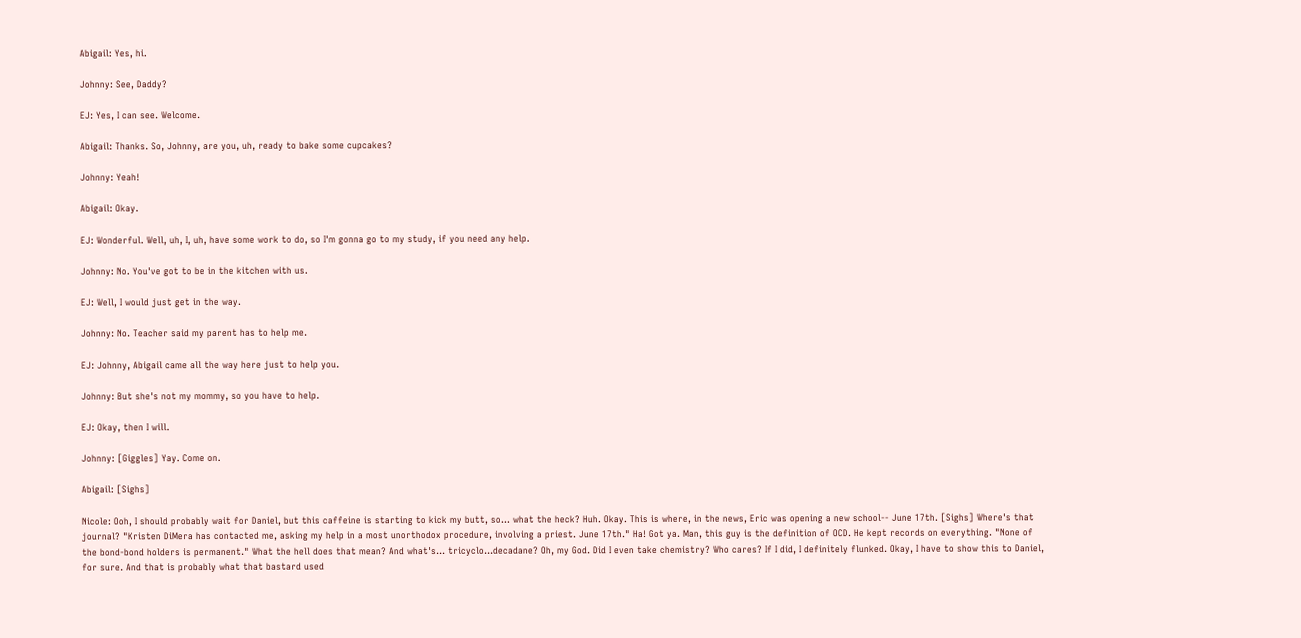Abigail: Yes, hi.

Johnny: See, Daddy?

EJ: Yes, I can see. Welcome.

Abigail: Thanks. So, Johnny, are you, uh, ready to bake some cupcakes?

Johnny: Yeah!

Abigail: Okay.

EJ: Wonderful. Well, uh, I, uh, have some work to do, so I'm gonna go to my study, if you need any help.

Johnny: No. You've got to be in the kitchen with us.

EJ: Well, I would just get in the way.

Johnny: No. Teacher said my parent has to help me.

EJ: Johnny, Abigail came all the way here just to help you.

Johnny: But she's not my mommy, so you have to help.

EJ: Okay, then I will.

Johnny: [Giggles] Yay. Come on.

Abigail: [Sighs]

Nicole: Ooh, I should probably wait for Daniel, but this caffeine is starting to kick my butt, so... what the heck? Huh. Okay. This is where, in the news, Eric was opening a new school-- June 17th. [Sighs] Where's that journal? "Kristen DiMera has contacted me, asking my help in a most unorthodox procedure, involving a priest. June 17th." Ha! Got ya. Man, this guy is the definition of OCD. He kept records on everything. "None of the bond-bond holders is permanent." What the hell does that mean? And what's... tricyclo...decadane? Oh, my God. Did I even take chemistry? Who cares? If I did, I definitely flunked. Okay, I have to show this to Daniel, for sure. And that is probably what that bastard used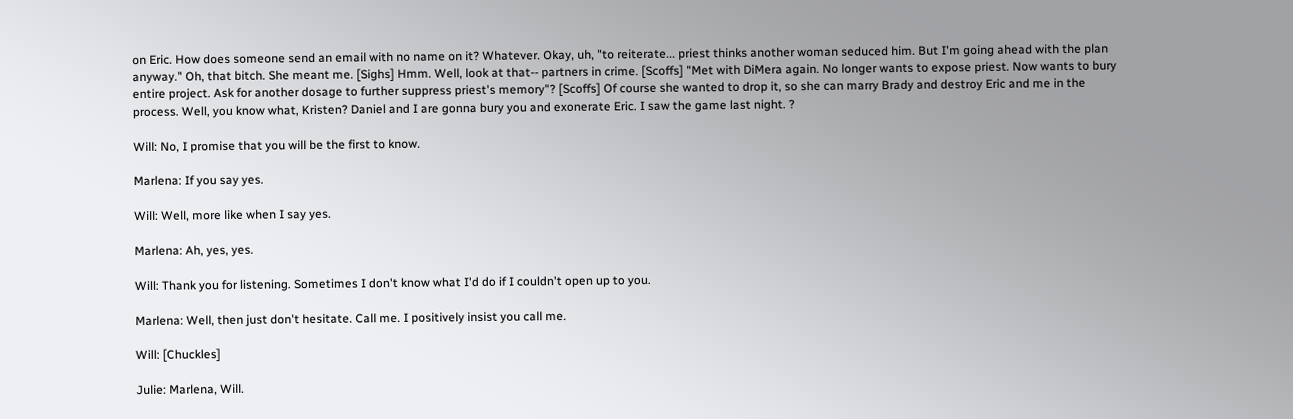on Eric. How does someone send an email with no name on it? Whatever. Okay, uh, "to reiterate... priest thinks another woman seduced him. But I'm going ahead with the plan anyway." Oh, that bitch. She meant me. [Sighs] Hmm. Well, look at that-- partners in crime. [Scoffs] "Met with DiMera again. No longer wants to expose priest. Now wants to bury entire project. Ask for another dosage to further suppress priest's memory"? [Scoffs] Of course she wanted to drop it, so she can marry Brady and destroy Eric and me in the process. Well, you know what, Kristen? Daniel and I are gonna bury you and exonerate Eric. I saw the game last night. ?

Will: No, I promise that you will be the first to know.

Marlena: If you say yes.

Will: Well, more like when I say yes.

Marlena: Ah, yes, yes.

Will: Thank you for listening. Sometimes I don't know what I'd do if I couldn't open up to you.

Marlena: Well, then just don't hesitate. Call me. I positively insist you call me.

Will: [Chuckles]

Julie: Marlena, Will.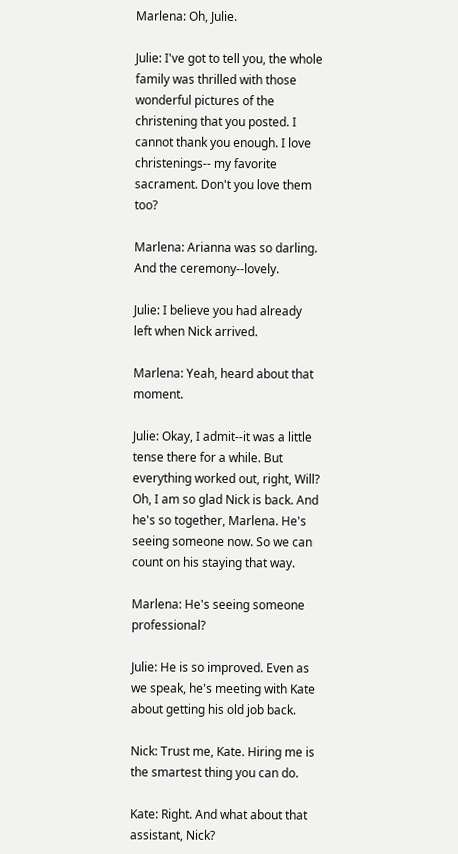Marlena: Oh, Julie.

Julie: I've got to tell you, the whole family was thrilled with those wonderful pictures of the christening that you posted. I cannot thank you enough. I love christenings-- my favorite sacrament. Don't you love them too?

Marlena: Arianna was so darling. And the ceremony--lovely.

Julie: I believe you had already left when Nick arrived.

Marlena: Yeah, heard about that moment.

Julie: Okay, I admit--it was a little tense there for a while. But everything worked out, right, Will? Oh, I am so glad Nick is back. And he's so together, Marlena. He's seeing someone now. So we can count on his staying that way.

Marlena: He's seeing someone professional?

Julie: He is so improved. Even as we speak, he's meeting with Kate about getting his old job back.

Nick: Trust me, Kate. Hiring me is the smartest thing you can do.

Kate: Right. And what about that assistant, Nick?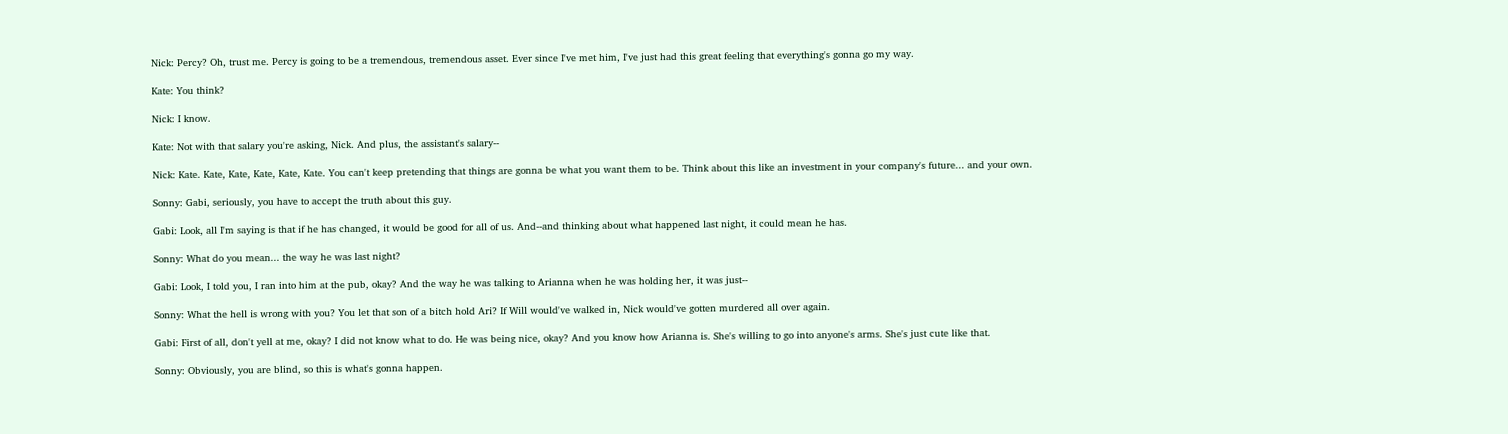Nick: Percy? Oh, trust me. Percy is going to be a tremendous, tremendous asset. Ever since I've met him, I've just had this great feeling that everything's gonna go my way.

Kate: You think?

Nick: I know.

Kate: Not with that salary you're asking, Nick. And plus, the assistant's salary--

Nick: Kate. Kate, Kate, Kate, Kate, Kate. You can't keep pretending that things are gonna be what you want them to be. Think about this like an investment in your company's future... and your own.

Sonny: Gabi, seriously, you have to accept the truth about this guy.

Gabi: Look, all I'm saying is that if he has changed, it would be good for all of us. And--and thinking about what happened last night, it could mean he has.

Sonny: What do you mean... the way he was last night?

Gabi: Look, I told you, I ran into him at the pub, okay? And the way he was talking to Arianna when he was holding her, it was just--

Sonny: What the hell is wrong with you? You let that son of a bitch hold Ari? If Will would've walked in, Nick would've gotten murdered all over again.

Gabi: First of all, don't yell at me, okay? I did not know what to do. He was being nice, okay? And you know how Arianna is. She's willing to go into anyone's arms. She's just cute like that.

Sonny: Obviously, you are blind, so this is what's gonna happen.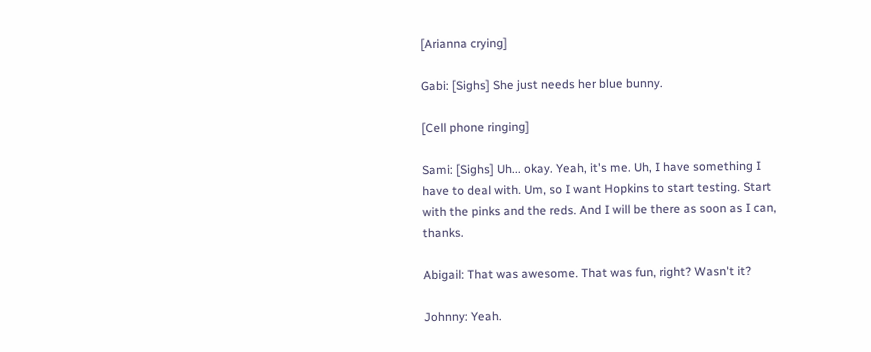[Arianna crying]

Gabi: [Sighs] She just needs her blue bunny.

[Cell phone ringing]

Sami: [Sighs] Uh... okay. Yeah, it's me. Uh, I have something I have to deal with. Um, so I want Hopkins to start testing. Start with the pinks and the reds. And I will be there as soon as I can, thanks.

Abigail: That was awesome. That was fun, right? Wasn't it?

Johnny: Yeah.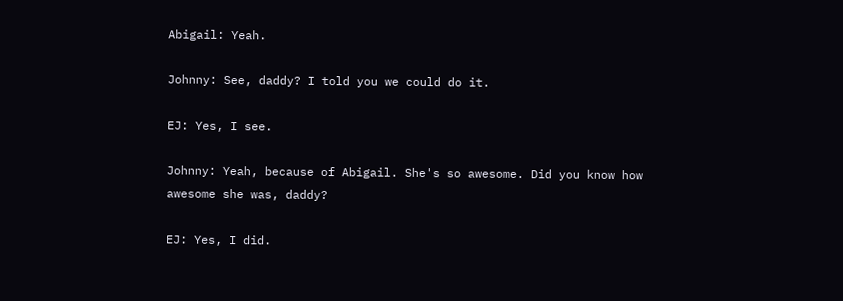Abigail: Yeah.

Johnny: See, daddy? I told you we could do it.

EJ: Yes, I see.

Johnny: Yeah, because of Abigail. She's so awesome. Did you know how awesome she was, daddy?

EJ: Yes, I did.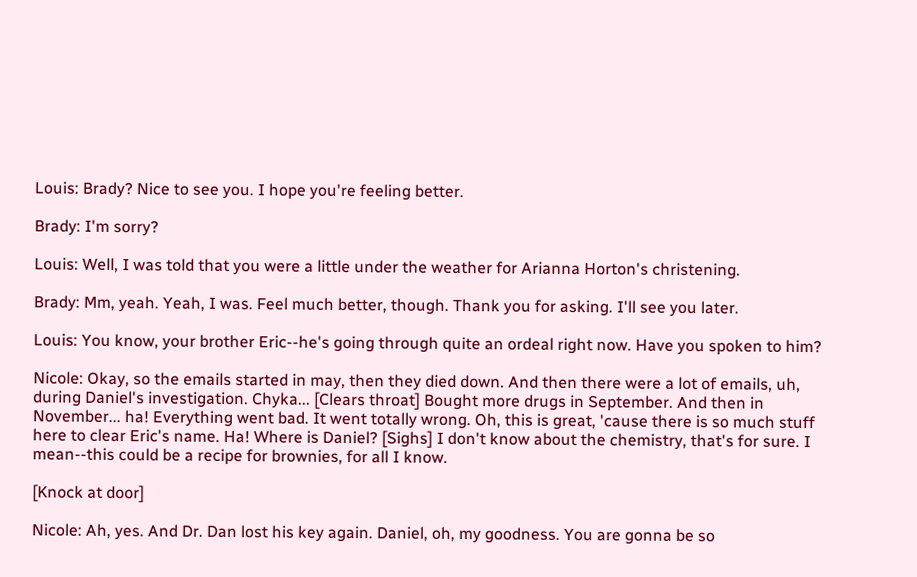Louis: Brady? Nice to see you. I hope you're feeling better.

Brady: I'm sorry?

Louis: Well, I was told that you were a little under the weather for Arianna Horton's christening.

Brady: Mm, yeah. Yeah, I was. Feel much better, though. Thank you for asking. I'll see you later.

Louis: You know, your brother Eric--he's going through quite an ordeal right now. Have you spoken to him?

Nicole: Okay, so the emails started in may, then they died down. And then there were a lot of emails, uh, during Daniel's investigation. Chyka... [Clears throat] Bought more drugs in September. And then in November... ha! Everything went bad. It went totally wrong. Oh, this is great, 'cause there is so much stuff here to clear Eric's name. Ha! Where is Daniel? [Sighs] I don't know about the chemistry, that's for sure. I mean--this could be a recipe for brownies, for all I know.

[Knock at door]

Nicole: Ah, yes. And Dr. Dan lost his key again. Daniel, oh, my goodness. You are gonna be so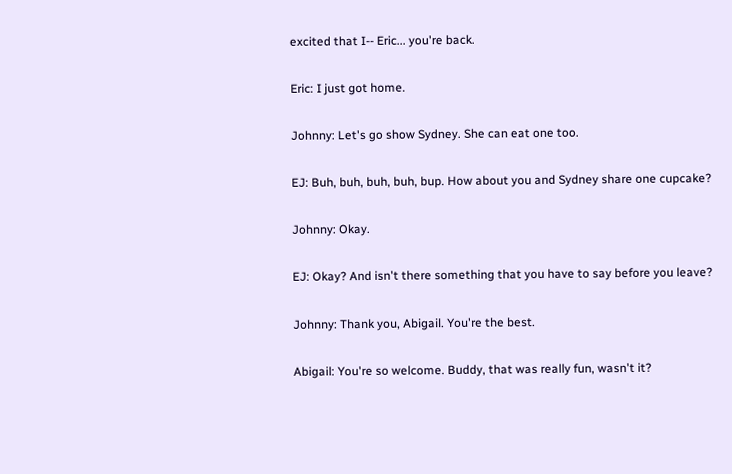excited that I-- Eric... you're back.

Eric: I just got home.

Johnny: Let's go show Sydney. She can eat one too.

EJ: Buh, buh, buh, buh, bup. How about you and Sydney share one cupcake?

Johnny: Okay.

EJ: Okay? And isn't there something that you have to say before you leave?

Johnny: Thank you, Abigail. You're the best.

Abigail: You're so welcome. Buddy, that was really fun, wasn't it?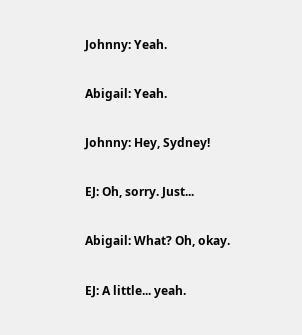Johnny: Yeah.

Abigail: Yeah.

Johnny: Hey, Sydney!

EJ: Oh, sorry. Just...

Abigail: What? Oh, okay.

EJ: A little... yeah.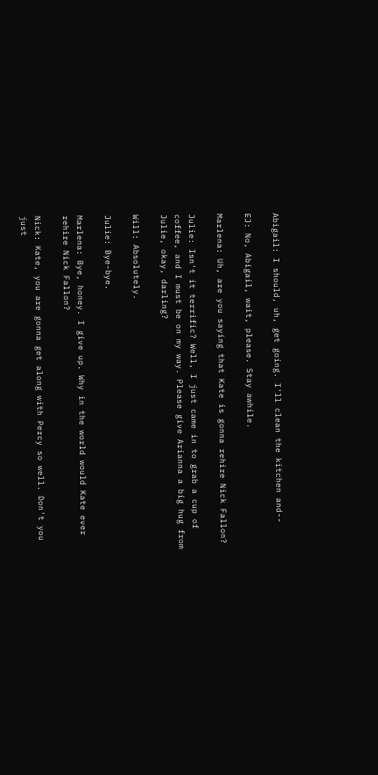Abigail: I should, uh, get going. I'll clean the kitchen and--

EJ: No, Abigail, wait, please. Stay awhile.

Marlena: Uh, are you saying that Kate is gonna rehire Nick Fallon?

Julie: Isn't it terrific? Well, I just came in to grab a cup of coffee, and I must be on my way. Please give Arianna a big hug from Julie, okay, darling?

Will: Absolutely.

Julie: Bye-bye.

Marlena: Bye, honey. I give up. Why in the world would Kate ever rehire Nick Fallon?

Nick: Kate, you are gonna get along with Percy so well. Don't you just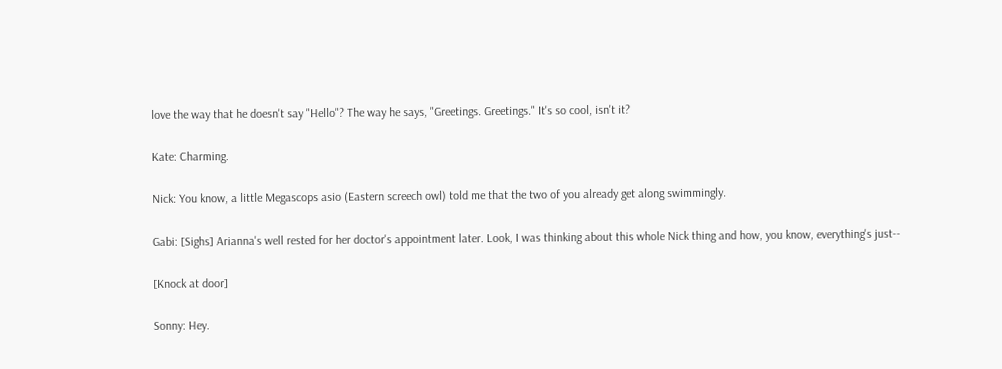love the way that he doesn't say "Hello"? The way he says, "Greetings. Greetings." It's so cool, isn't it?

Kate: Charming.

Nick: You know, a little Megascops asio (Eastern screech owl) told me that the two of you already get along swimmingly.

Gabi: [Sighs] Arianna's well rested for her doctor's appointment later. Look, I was thinking about this whole Nick thing and how, you know, everything's just--

[Knock at door]

Sonny: Hey.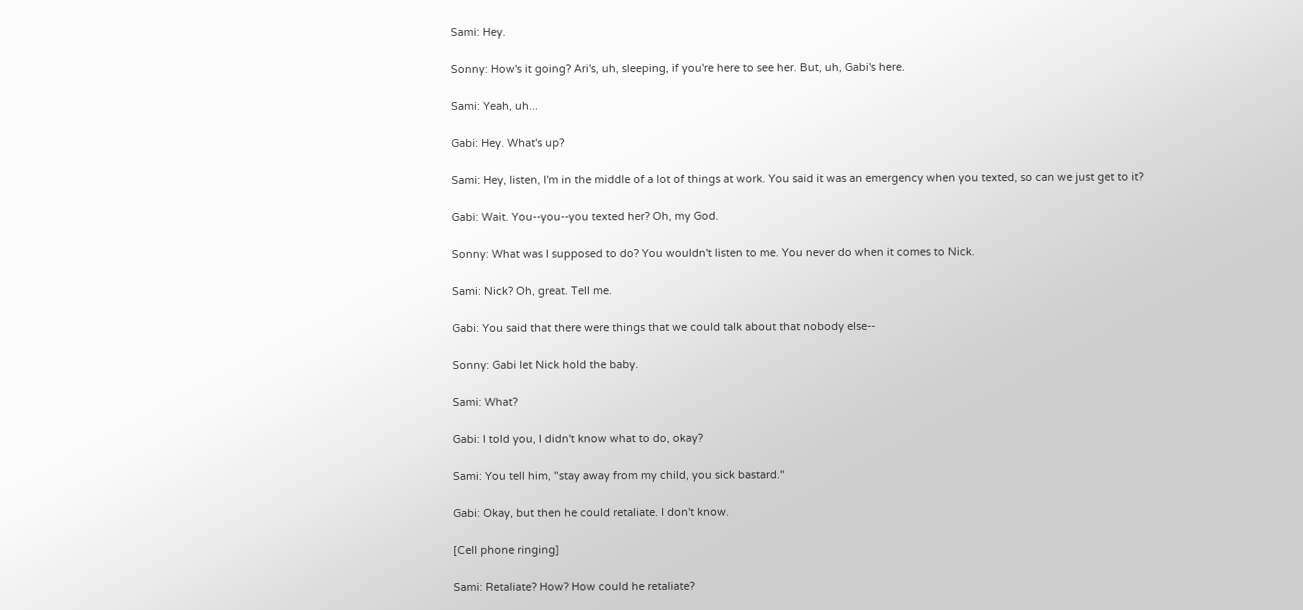Sami: Hey.

Sonny: How's it going? Ari's, uh, sleeping, if you're here to see her. But, uh, Gabi's here.

Sami: Yeah, uh...

Gabi: Hey. What's up?

Sami: Hey, listen, I'm in the middle of a lot of things at work. You said it was an emergency when you texted, so can we just get to it?

Gabi: Wait. You--you--you texted her? Oh, my God.

Sonny: What was I supposed to do? You wouldn't listen to me. You never do when it comes to Nick.

Sami: Nick? Oh, great. Tell me.

Gabi: You said that there were things that we could talk about that nobody else--

Sonny: Gabi let Nick hold the baby.

Sami: What?

Gabi: I told you, I didn't know what to do, okay?

Sami: You tell him, "stay away from my child, you sick bastard."

Gabi: Okay, but then he could retaliate. I don't know.

[Cell phone ringing]

Sami: Retaliate? How? How could he retaliate?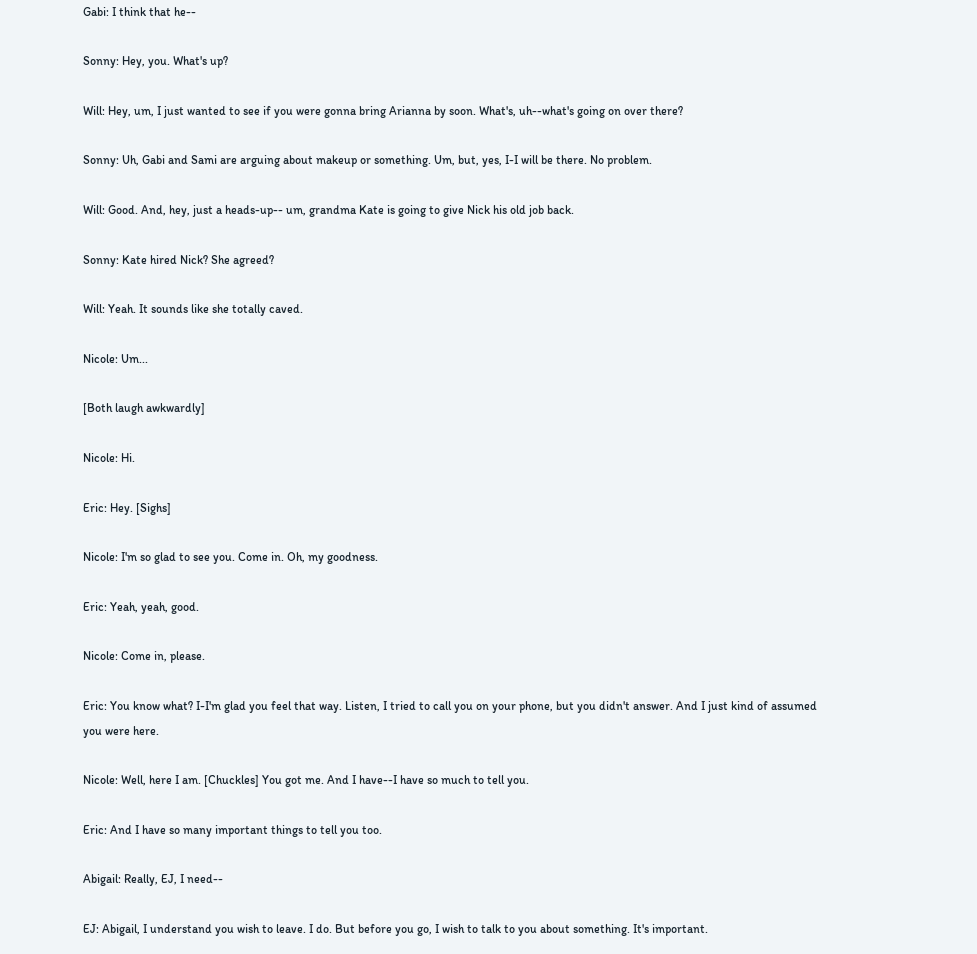Gabi: I think that he--

Sonny: Hey, you. What's up?

Will: Hey, um, I just wanted to see if you were gonna bring Arianna by soon. What's, uh--what's going on over there?

Sonny: Uh, Gabi and Sami are arguing about makeup or something. Um, but, yes, I-I will be there. No problem.

Will: Good. And, hey, just a heads-up-- um, grandma Kate is going to give Nick his old job back.

Sonny: Kate hired Nick? She agreed?

Will: Yeah. It sounds like she totally caved.

Nicole: Um...

[Both laugh awkwardly]

Nicole: Hi.

Eric: Hey. [Sighs]

Nicole: I'm so glad to see you. Come in. Oh, my goodness.

Eric: Yeah, yeah, good.

Nicole: Come in, please.

Eric: You know what? I-I'm glad you feel that way. Listen, I tried to call you on your phone, but you didn't answer. And I just kind of assumed you were here.

Nicole: Well, here I am. [Chuckles] You got me. And I have--I have so much to tell you.

Eric: And I have so many important things to tell you too.

Abigail: Really, EJ, I need--

EJ: Abigail, I understand you wish to leave. I do. But before you go, I wish to talk to you about something. It's important.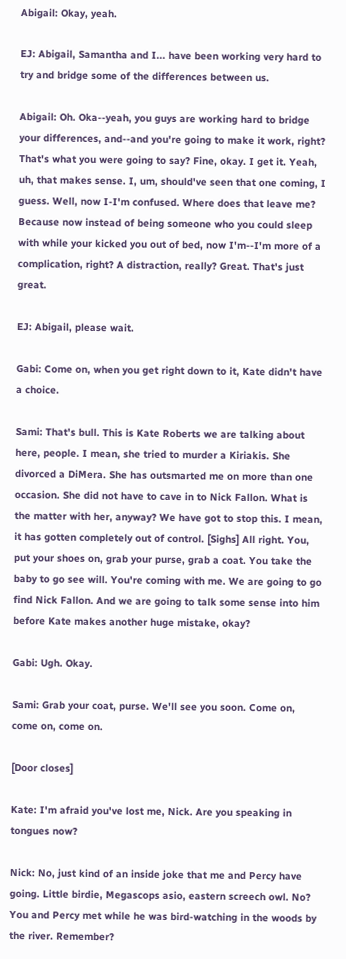Abigail: Okay, yeah.

EJ: Abigail, Samantha and I... have been working very hard to try and bridge some of the differences between us.

Abigail: Oh. Oka--yeah, you guys are working hard to bridge your differences, and--and you're going to make it work, right? That's what you were going to say? Fine, okay. I get it. Yeah, uh, that makes sense. I, um, should've seen that one coming, I guess. Well, now I-I'm confused. Where does that leave me? Because now instead of being someone who you could sleep with while your kicked you out of bed, now I'm--I'm more of a complication, right? A distraction, really? Great. That's just great.

EJ: Abigail, please wait.

Gabi: Come on, when you get right down to it, Kate didn't have a choice.

Sami: That's bull. This is Kate Roberts we are talking about here, people. I mean, she tried to murder a Kiriakis. She divorced a DiMera. She has outsmarted me on more than one occasion. She did not have to cave in to Nick Fallon. What is the matter with her, anyway? We have got to stop this. I mean, it has gotten completely out of control. [Sighs] All right. You, put your shoes on, grab your purse, grab a coat. You take the baby to go see will. You're coming with me. We are going to go find Nick Fallon. And we are going to talk some sense into him before Kate makes another huge mistake, okay?

Gabi: Ugh. Okay.

Sami: Grab your coat, purse. We'll see you soon. Come on, come on, come on.

[Door closes]

Kate: I'm afraid you've lost me, Nick. Are you speaking in tongues now?

Nick: No, just kind of an inside joke that me and Percy have going. Little birdie, Megascops asio, eastern screech owl. No? You and Percy met while he was bird-watching in the woods by the river. Remember?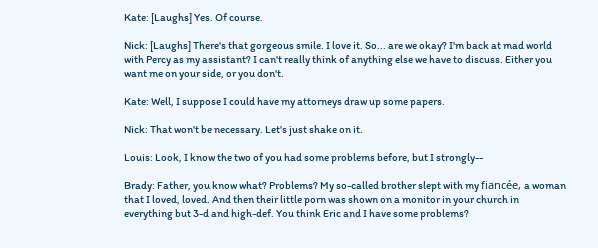Kate: [Laughs] Yes. Of course.

Nick: [Laughs] There's that gorgeous smile. I love it. So... are we okay? I'm back at mad world with Percy as my assistant? I can't really think of anything else we have to discuss. Either you want me on your side, or you don't.

Kate: Well, I suppose I could have my attorneys draw up some papers.

Nick: That won't be necessary. Let's just shake on it.

Louis: Look, I know the two of you had some problems before, but I strongly--

Brady: Father, you know what? Problems? My so-called brother slept with my fiancée, a woman that I loved, loved. And then their little porn was shown on a monitor in your church in everything but 3-d and high-def. You think Eric and I have some problems?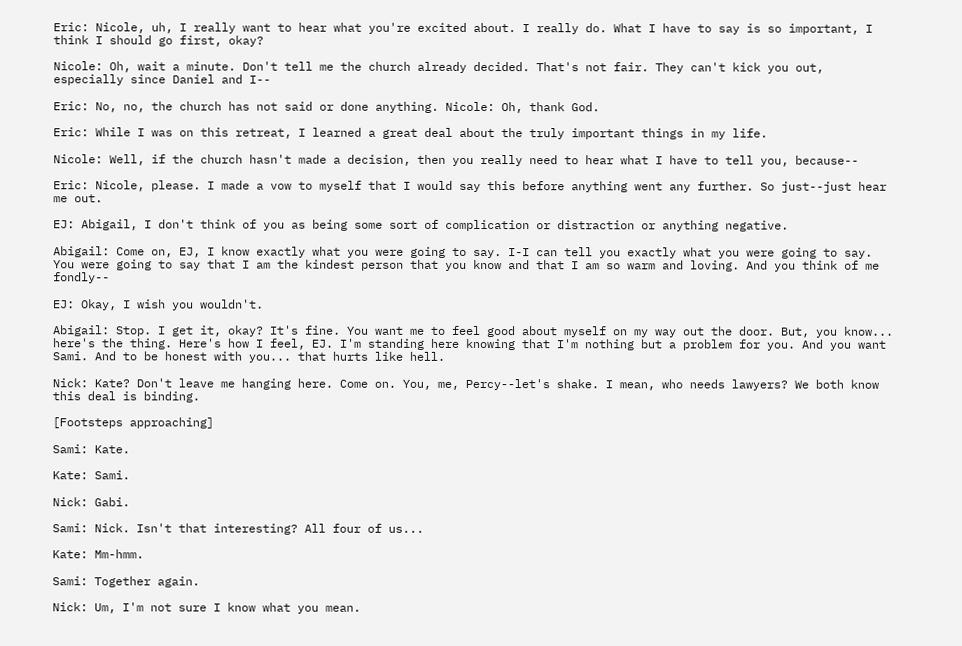Eric: Nicole, uh, I really want to hear what you're excited about. I really do. What I have to say is so important, I think I should go first, okay?

Nicole: Oh, wait a minute. Don't tell me the church already decided. That's not fair. They can't kick you out, especially since Daniel and I--

Eric: No, no, the church has not said or done anything. Nicole: Oh, thank God.

Eric: While I was on this retreat, I learned a great deal about the truly important things in my life.

Nicole: Well, if the church hasn't made a decision, then you really need to hear what I have to tell you, because--

Eric: Nicole, please. I made a vow to myself that I would say this before anything went any further. So just--just hear me out.

EJ: Abigail, I don't think of you as being some sort of complication or distraction or anything negative.

Abigail: Come on, EJ, I know exactly what you were going to say. I-I can tell you exactly what you were going to say. You were going to say that I am the kindest person that you know and that I am so warm and loving. And you think of me fondly--

EJ: Okay, I wish you wouldn't.

Abigail: Stop. I get it, okay? It's fine. You want me to feel good about myself on my way out the door. But, you know... here's the thing. Here's how I feel, EJ. I'm standing here knowing that I'm nothing but a problem for you. And you want Sami. And to be honest with you... that hurts like hell.

Nick: Kate? Don't leave me hanging here. Come on. You, me, Percy--let's shake. I mean, who needs lawyers? We both know this deal is binding.

[Footsteps approaching]

Sami: Kate.

Kate: Sami.

Nick: Gabi.

Sami: Nick. Isn't that interesting? All four of us...

Kate: Mm-hmm.

Sami: Together again.

Nick: Um, I'm not sure I know what you mean.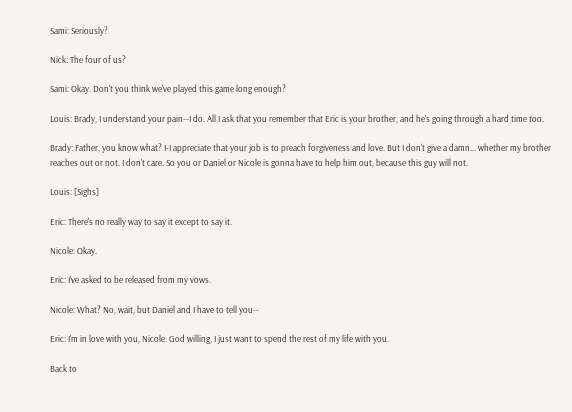Sami: Seriously?

Nick: The four of us?

Sami: Okay. Don't you think we've played this game long enough?

Louis: Brady, I understand your pain--I do. All I ask that you remember that Eric is your brother, and he's going through a hard time too.

Brady: Father, you know what? I-I appreciate that your job is to preach forgiveness and love. But I don't give a damn... whether my brother reaches out or not. I don't care. So you or Daniel or Nicole is gonna have to help him out, because this guy will not.

Louis: [Sighs]

Eric: There's no really way to say it except to say it.

Nicole: Okay.

Eric: I've asked to be released from my vows.

Nicole: What? No, wait, but Daniel and I have to tell you--

Eric: I'm in love with you, Nicole. God willing, I just want to spend the rest of my life with you.

Back to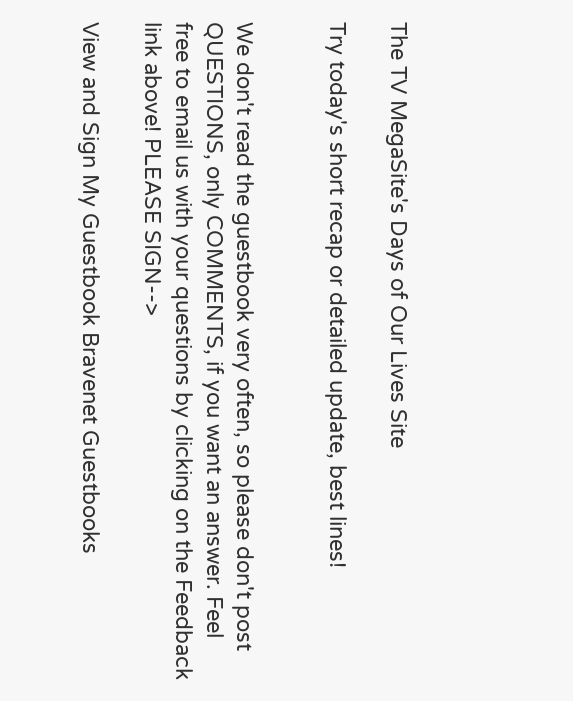The TV MegaSite's Days of Our Lives Site

Try today's short recap or detailed update, best lines!


We don't read the guestbook very often, so please don't post QUESTIONS, only COMMENTS, if you want an answer. Feel free to email us with your questions by clicking on the Feedback link above! PLEASE SIGN-->

View and Sign My Guestbook Bravenet Guestbooks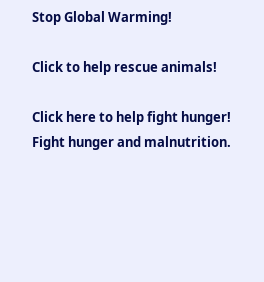Stop Global Warming!

Click to help rescue animals!

Click here to help fight hunger!
Fight hunger and malnutrition.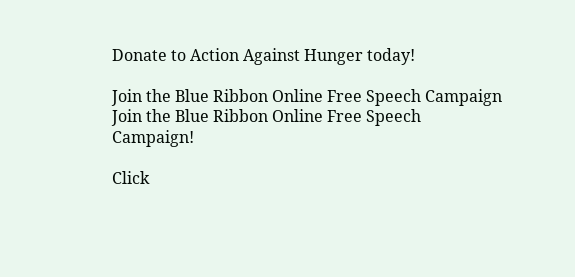Donate to Action Against Hunger today!

Join the Blue Ribbon Online Free Speech Campaign
Join the Blue Ribbon Online Free Speech Campaign!

Click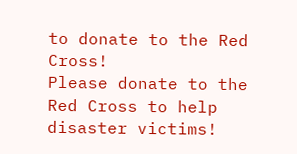to donate to the Red Cross!
Please donate to the Red Cross to help disaster victims!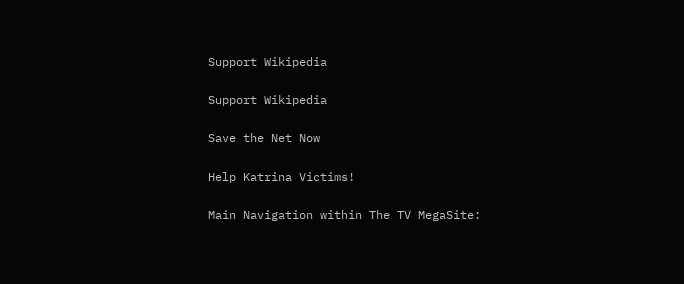Support Wikipedia

Support Wikipedia

Save the Net Now

Help Katrina Victims!

Main Navigation within The TV MegaSite: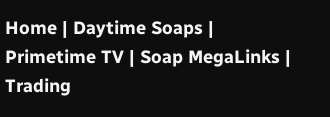Home | Daytime Soaps | Primetime TV | Soap MegaLinks | Trading